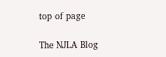top of page

The NJLA Blog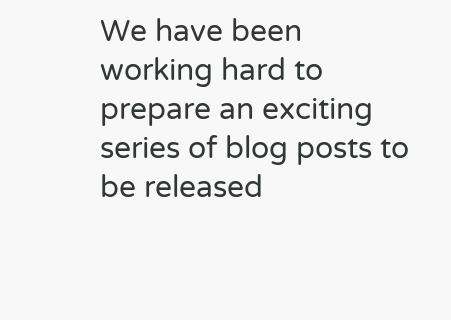We have been working hard to prepare an exciting series of blog posts to be released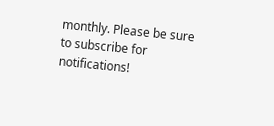monthly. Please be sure to subscribe for notifications!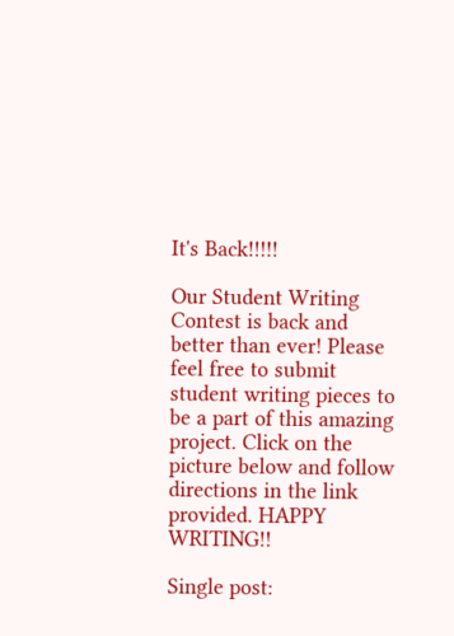It's Back!!!!!

Our Student Writing Contest is back and better than ever! Please feel free to submit student writing pieces to be a part of this amazing project. Click on the picture below and follow directions in the link provided. HAPPY WRITING!!

Single post: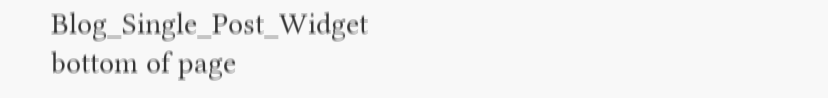Blog_Single_Post_Widget
bottom of page